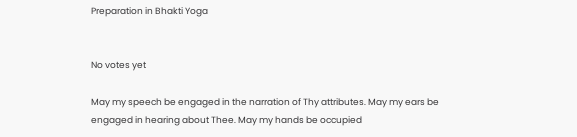Preparation in Bhakti Yoga


No votes yet

May my speech be engaged in the narration of Thy attributes. May my ears be engaged in hearing about Thee. May my hands be occupied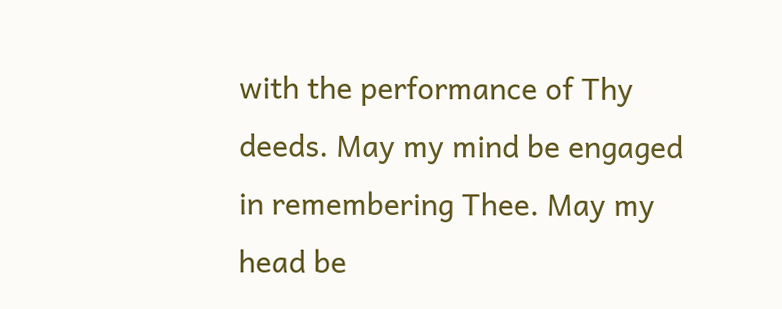with the performance of Thy deeds. May my mind be engaged in remembering Thee. May my head be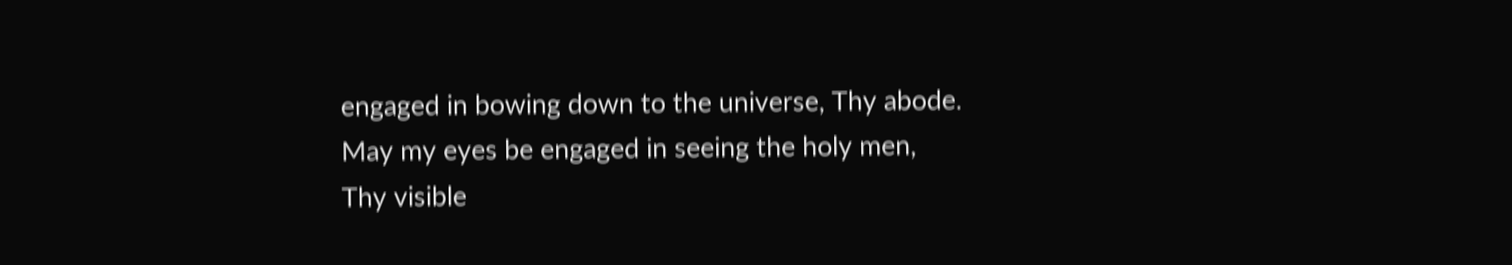engaged in bowing down to the universe, Thy abode. May my eyes be engaged in seeing the holy men, Thy visible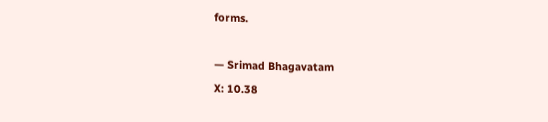forms.

— Srimad Bhagavatam
X: 10.38